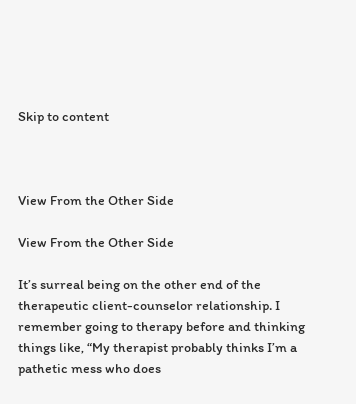Skip to content



View From the Other Side

View From the Other Side

It’s surreal being on the other end of the therapeutic client-counselor relationship. I remember going to therapy before and thinking things like, “My therapist probably thinks I’m a pathetic mess who does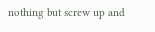nothing but screw up and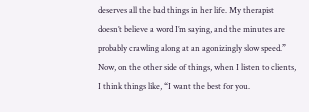deserves all the bad things in her life. My therapist doesn’t believe a word I’m saying, and the minutes are probably crawling along at an agonizingly slow speed.” Now, on the other side of things, when I listen to clients, I think things like, “I want the best for you.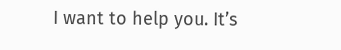I want to help you. It’s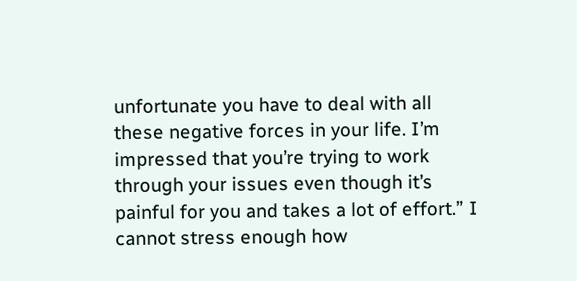unfortunate you have to deal with all these negative forces in your life. I’m impressed that you’re trying to work through your issues even though it’s painful for you and takes a lot of effort.” I cannot stress enough how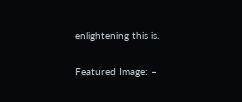enlightening this is.

Featured Image: –